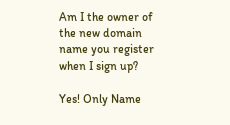Am I the owner of the new domain name you register when I sign up?

Yes! Only Name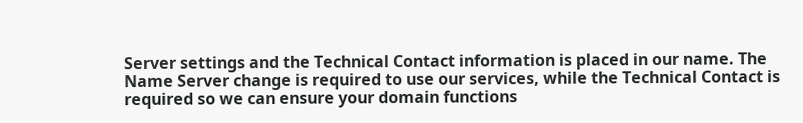Server settings and the Technical Contact information is placed in our name. The Name Server change is required to use our services, while the Technical Contact is required so we can ensure your domain functions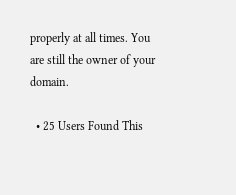properly at all times. You are still the owner of your domain.

  • 25 Users Found This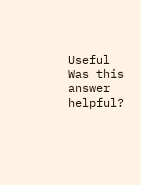Useful
Was this answer helpful?